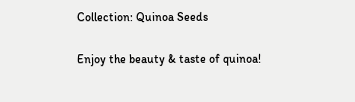Collection: Quinoa Seeds

Enjoy the beauty & taste of quinoa!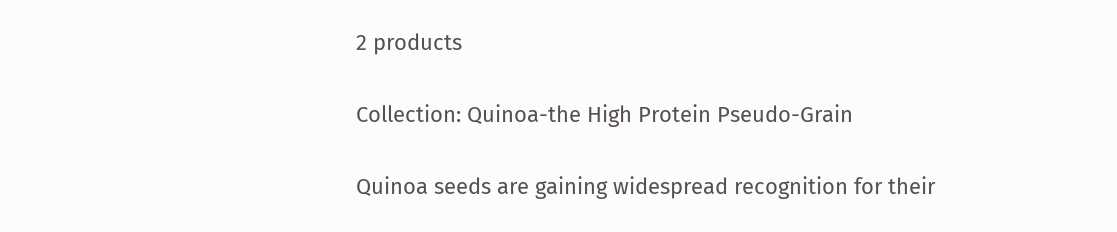2 products

Collection: Quinoa-the High Protein Pseudo-Grain

Quinoa seeds are gaining widespread recognition for their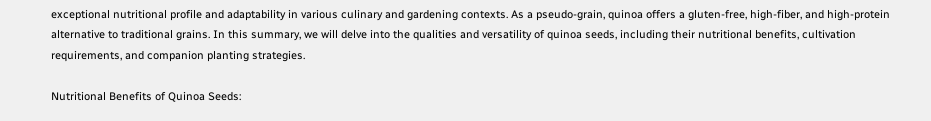exceptional nutritional profile and adaptability in various culinary and gardening contexts. As a pseudo-grain, quinoa offers a gluten-free, high-fiber, and high-protein alternative to traditional grains. In this summary, we will delve into the qualities and versatility of quinoa seeds, including their nutritional benefits, cultivation requirements, and companion planting strategies.

Nutritional Benefits of Quinoa Seeds: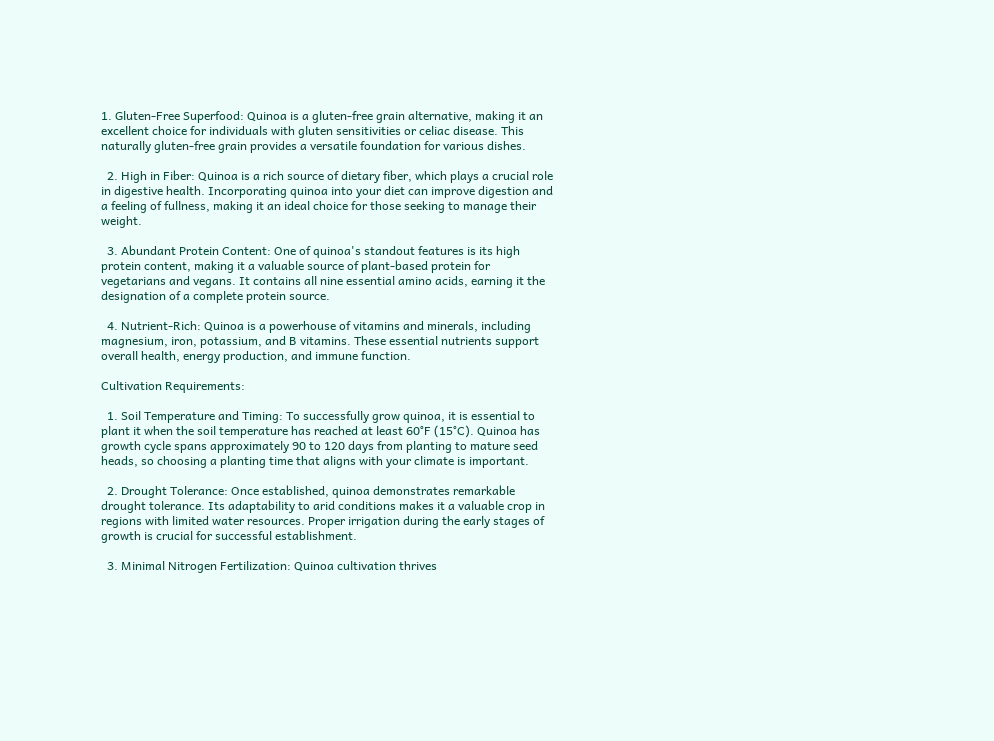1. Gluten-Free Superfood: Quinoa is a gluten-free grain alternative, making it an excellent choice for individuals with gluten sensitivities or celiac disease. This naturally gluten-free grain provides a versatile foundation for various dishes.

  2. High in Fiber: Quinoa is a rich source of dietary fiber, which plays a crucial role in digestive health. Incorporating quinoa into your diet can improve digestion and a feeling of fullness, making it an ideal choice for those seeking to manage their weight.

  3. Abundant Protein Content: One of quinoa's standout features is its high protein content, making it a valuable source of plant-based protein for vegetarians and vegans. It contains all nine essential amino acids, earning it the designation of a complete protein source.

  4. Nutrient-Rich: Quinoa is a powerhouse of vitamins and minerals, including magnesium, iron, potassium, and B vitamins. These essential nutrients support overall health, energy production, and immune function.

Cultivation Requirements:

  1. Soil Temperature and Timing: To successfully grow quinoa, it is essential to plant it when the soil temperature has reached at least 60°F (15°C). Quinoa has growth cycle spans approximately 90 to 120 days from planting to mature seed heads, so choosing a planting time that aligns with your climate is important.

  2. Drought Tolerance: Once established, quinoa demonstrates remarkable drought tolerance. Its adaptability to arid conditions makes it a valuable crop in regions with limited water resources. Proper irrigation during the early stages of growth is crucial for successful establishment.

  3. Minimal Nitrogen Fertilization: Quinoa cultivation thrives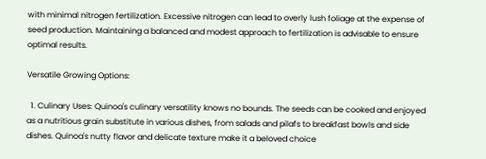with minimal nitrogen fertilization. Excessive nitrogen can lead to overly lush foliage at the expense of seed production. Maintaining a balanced and modest approach to fertilization is advisable to ensure optimal results.

Versatile Growing Options:

  1. Culinary Uses: Quinoa's culinary versatility knows no bounds. The seeds can be cooked and enjoyed as a nutritious grain substitute in various dishes, from salads and pilafs to breakfast bowls and side dishes. Quinoa's nutty flavor and delicate texture make it a beloved choice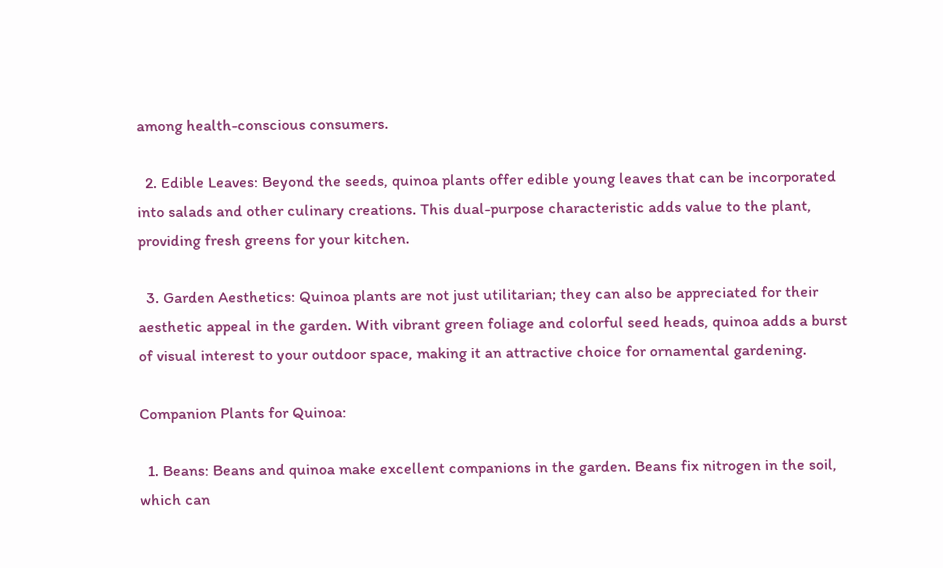among health-conscious consumers.

  2. Edible Leaves: Beyond the seeds, quinoa plants offer edible young leaves that can be incorporated into salads and other culinary creations. This dual-purpose characteristic adds value to the plant, providing fresh greens for your kitchen.

  3. Garden Aesthetics: Quinoa plants are not just utilitarian; they can also be appreciated for their aesthetic appeal in the garden. With vibrant green foliage and colorful seed heads, quinoa adds a burst of visual interest to your outdoor space, making it an attractive choice for ornamental gardening.

Companion Plants for Quinoa:

  1. Beans: Beans and quinoa make excellent companions in the garden. Beans fix nitrogen in the soil, which can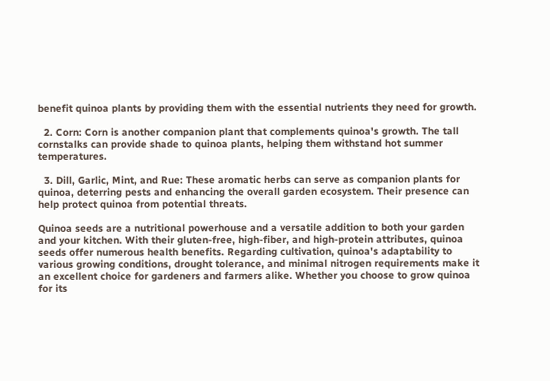benefit quinoa plants by providing them with the essential nutrients they need for growth.

  2. Corn: Corn is another companion plant that complements quinoa's growth. The tall cornstalks can provide shade to quinoa plants, helping them withstand hot summer temperatures.

  3. Dill, Garlic, Mint, and Rue: These aromatic herbs can serve as companion plants for quinoa, deterring pests and enhancing the overall garden ecosystem. Their presence can help protect quinoa from potential threats.

Quinoa seeds are a nutritional powerhouse and a versatile addition to both your garden and your kitchen. With their gluten-free, high-fiber, and high-protein attributes, quinoa seeds offer numerous health benefits. Regarding cultivation, quinoa's adaptability to various growing conditions, drought tolerance, and minimal nitrogen requirements make it an excellent choice for gardeners and farmers alike. Whether you choose to grow quinoa for its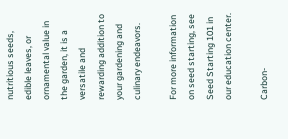nutritious seeds, edible leaves, or ornamental value in the garden, it is a versatile and rewarding addition to your gardening and culinary endeavors.

For more information on seed starting, see Seed Starting 101 in our education center.

Carbon-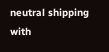neutral shipping with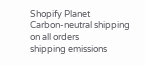Shopify Planet
Carbon-neutral shipping on all orders
shipping emissions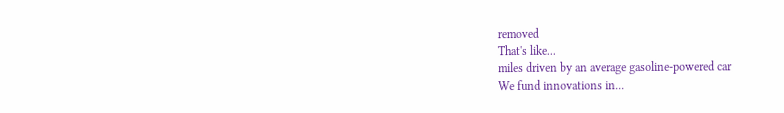removed
That's like...
miles driven by an average gasoline-powered car
We fund innovations in...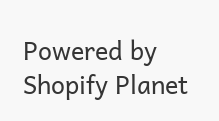Powered by Shopify Planet